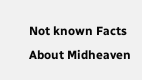Not known Facts About Midheaven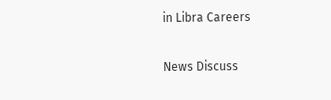in Libra Careers

News Discuss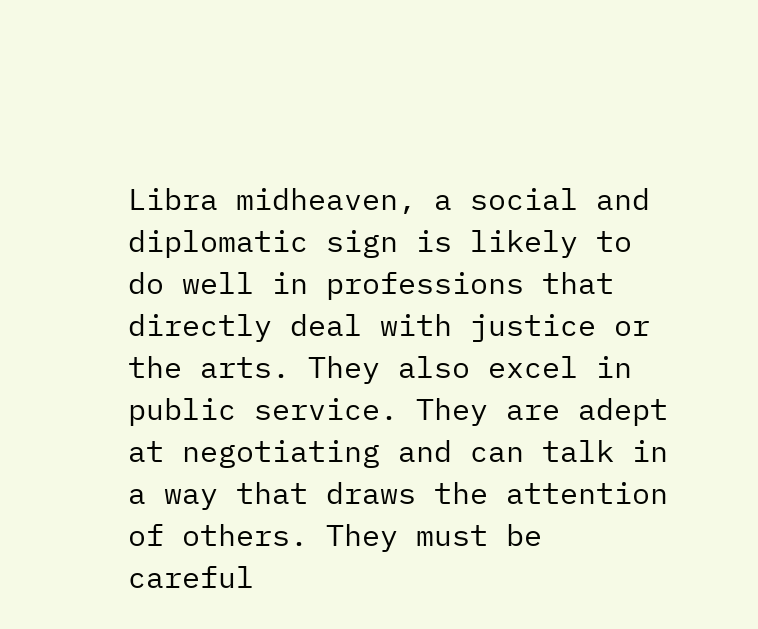Libra midheaven, a social and diplomatic sign is likely to do well in professions that directly deal with justice or the arts. They also excel in public service. They are adept at negotiating and can talk in a way that draws the attention of others. They must be careful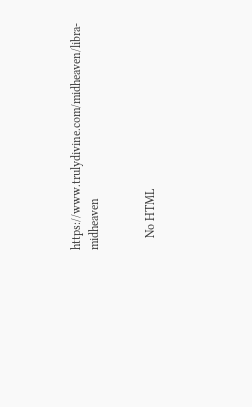https://www.trulydivine.com/midheaven/libra-midheaven


    No HTML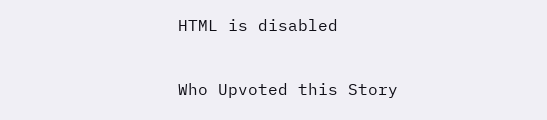HTML is disabled

Who Upvoted this Story